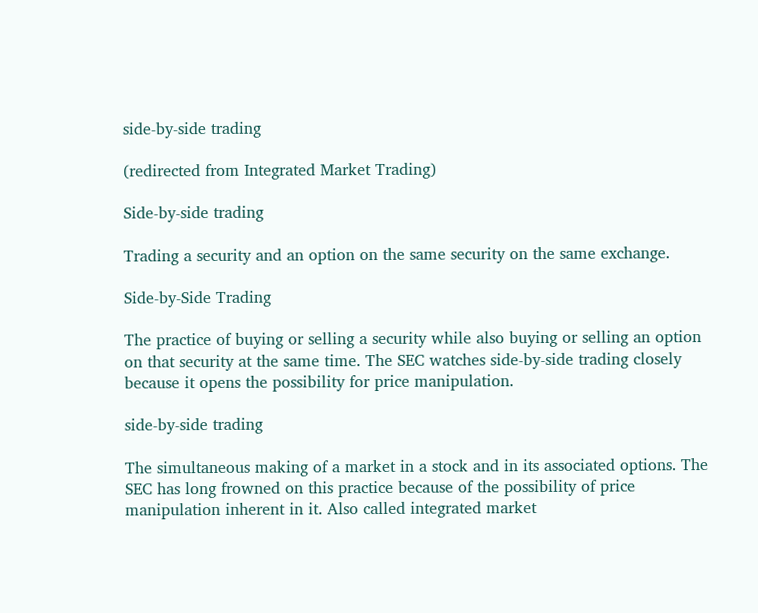side-by-side trading

(redirected from Integrated Market Trading)

Side-by-side trading

Trading a security and an option on the same security on the same exchange.

Side-by-Side Trading

The practice of buying or selling a security while also buying or selling an option on that security at the same time. The SEC watches side-by-side trading closely because it opens the possibility for price manipulation.

side-by-side trading

The simultaneous making of a market in a stock and in its associated options. The SEC has long frowned on this practice because of the possibility of price manipulation inherent in it. Also called integrated market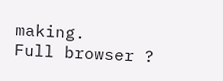making.
Full browser ?